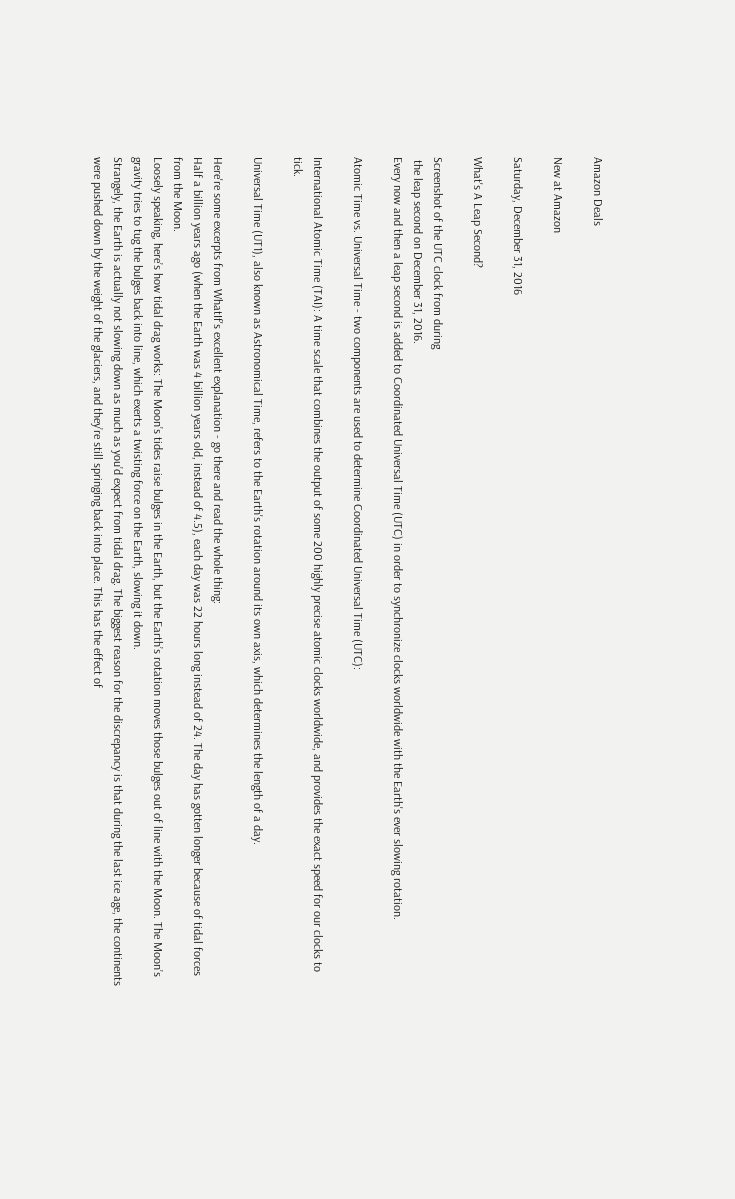Amazon Deals

New at Amazon

Saturday, December 31, 2016

What's A Leap Second?

Screenshot of the UTC clock from during
 the leap second on December 31, 2016.
Every now and then a leap second is added to Coordinated Universal Time (UTC) in order to synchronize clocks worldwide with the Earth's ever slowing rotation.

Atomic Time vs. Universal Time - two components are used to determine Coordinated Universal Time (UTC):

International Atomic Time (TAI): A time scale that combines the output of some 200 highly precise atomic clocks worldwide, and provides the exact speed for our clocks to tick.

Universal Time (UT1), also known as Astronomical Time, refers to the Earth's rotation around its own axis, which determines the length of a day.

Here're some excerpts from WhatIf's excellent explanation - go there and read the whole thing:
Half a billion years ago (when the Earth was 4 billion years old, instead of 4.5), each day was 22 hours long instead of 24. The day has gotten longer because of tidal forces from the Moon.
Loosely speaking, here’s how tidal drag works: The Moon’s tides raise bulges in the Earth, but the Earth’s rotation moves those bulges out of line with the Moon. The Moon’s gravity tries to tug the bulges back into line, which exerts a twisting force on the Earth, slowing it down.
Strangely, the Earth is actually not slowing down as much as you’d expect from tidal drag. The biggest reason for the discrepancy is that during the last ice age, the continents were pushed down by the weight of the glaciers, and they’re still springing back into place. This has the effect of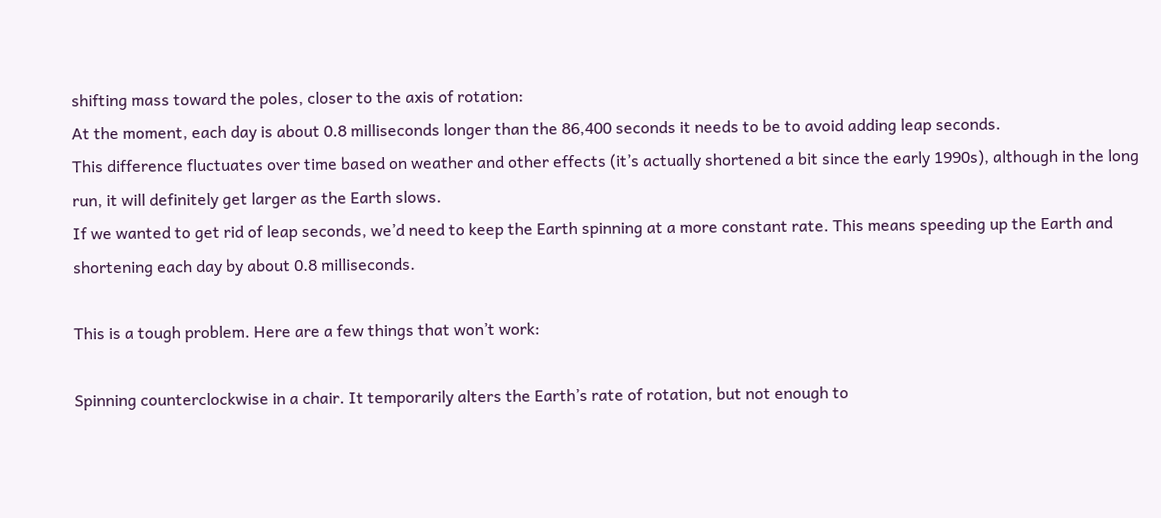shifting mass toward the poles, closer to the axis of rotation:
At the moment, each day is about 0.8 milliseconds longer than the 86,400 seconds it needs to be to avoid adding leap seconds.
This difference fluctuates over time based on weather and other effects (it’s actually shortened a bit since the early 1990s), although in the long run, it will definitely get larger as the Earth slows.
If we wanted to get rid of leap seconds, we’d need to keep the Earth spinning at a more constant rate. This means speeding up the Earth and shortening each day by about 0.8 milliseconds.

This is a tough problem. Here are a few things that won’t work:

Spinning counterclockwise in a chair. It temporarily alters the Earth’s rate of rotation, but not enough to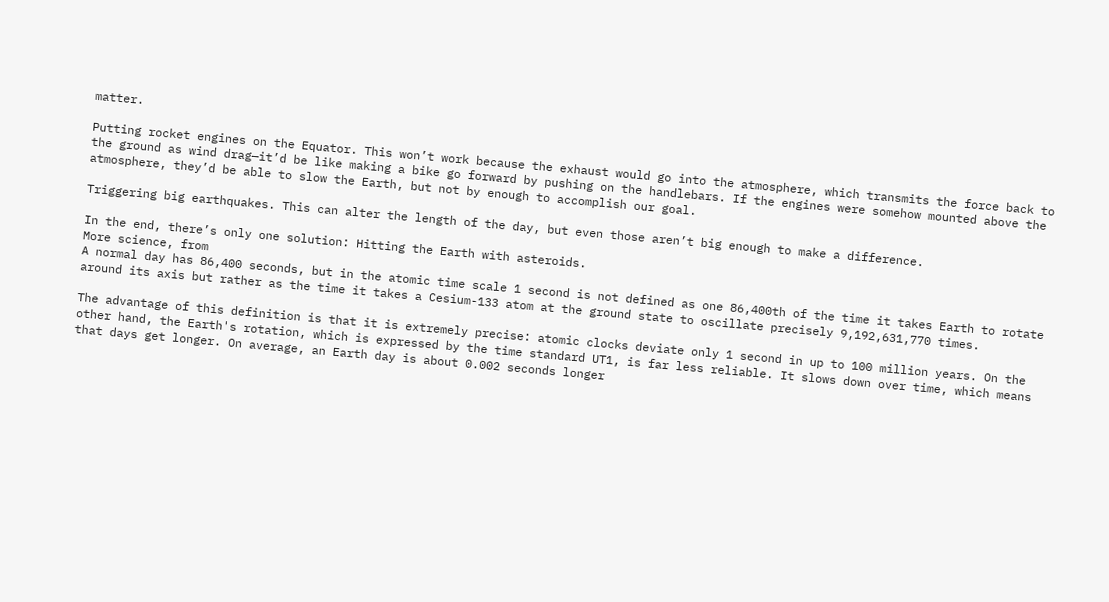matter.

Putting rocket engines on the Equator. This won’t work because the exhaust would go into the atmosphere, which transmits the force back to the ground as wind drag—it’d be like making a bike go forward by pushing on the handlebars. If the engines were somehow mounted above the atmosphere, they’d be able to slow the Earth, but not by enough to accomplish our goal.

Triggering big earthquakes. This can alter the length of the day, but even those aren’t big enough to make a difference.

In the end, there’s only one solution: Hitting the Earth with asteroids.
More science, from
A normal day has 86,400 seconds, but in the atomic time scale 1 second is not defined as one 86,400th of the time it takes Earth to rotate around its axis but rather as the time it takes a Cesium-133 atom at the ground state to oscillate precisely 9,192,631,770 times.

The advantage of this definition is that it is extremely precise: atomic clocks deviate only 1 second in up to 100 million years. On the other hand, the Earth's rotation, which is expressed by the time standard UT1, is far less reliable. It slows down over time, which means that days get longer. On average, an Earth day is about 0.002 seconds longer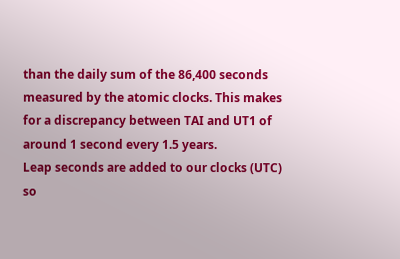than the daily sum of the 86,400 seconds measured by the atomic clocks. This makes for a discrepancy between TAI and UT1 of around 1 second every 1.5 years.
Leap seconds are added to our clocks (UTC) so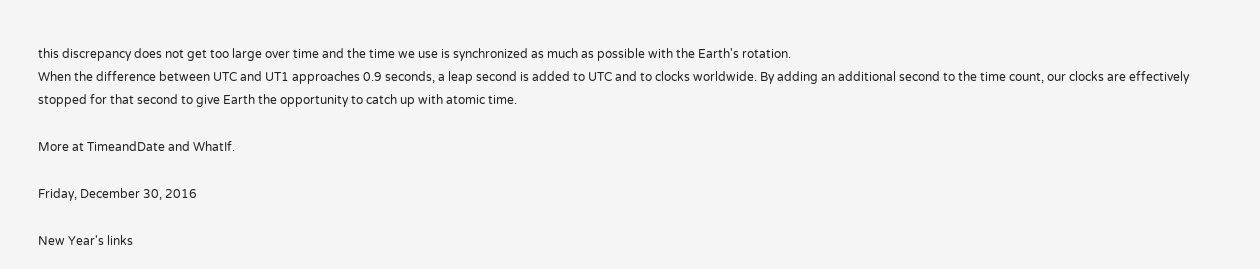this discrepancy does not get too large over time and the time we use is synchronized as much as possible with the Earth's rotation.
When the difference between UTC and UT1 approaches 0.9 seconds, a leap second is added to UTC and to clocks worldwide. By adding an additional second to the time count, our clocks are effectively stopped for that second to give Earth the opportunity to catch up with atomic time.

More at TimeandDate and WhatIf.

Friday, December 30, 2016

New Year's links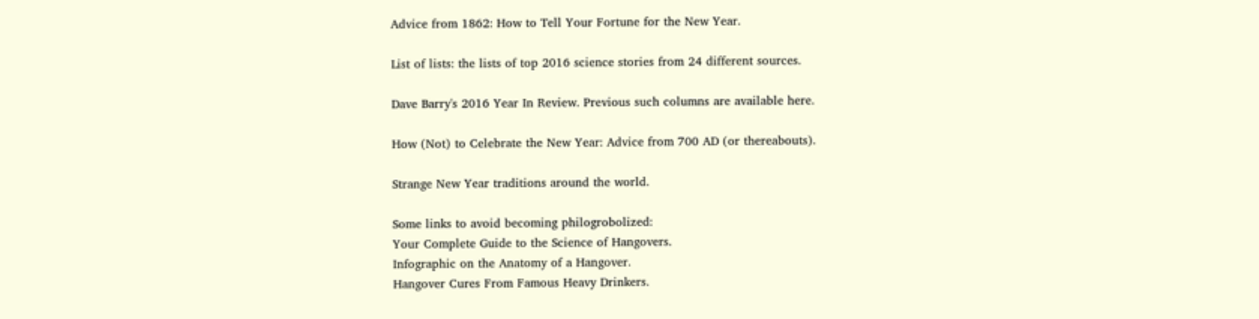Advice from 1862: How to Tell Your Fortune for the New Year.

List of lists: the lists of top 2016 science stories from 24 different sources.

Dave Barry's 2016 Year In Review. Previous such columns are available here.

How (Not) to Celebrate the New Year: Advice from 700 AD (or thereabouts).

Strange New Year traditions around the world.

Some links to avoid becoming philogrobolized:
Your Complete Guide to the Science of Hangovers.
Infographic on the Anatomy of a Hangover.
Hangover Cures From Famous Heavy Drinkers.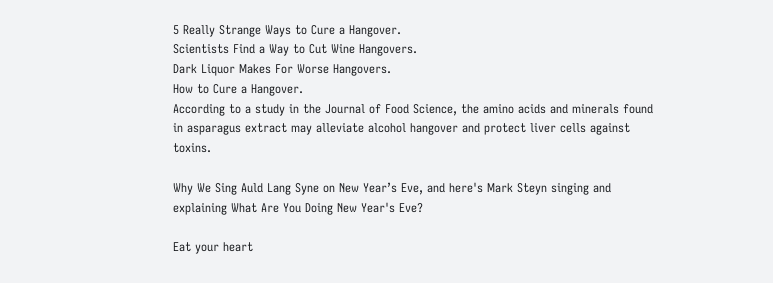5 Really Strange Ways to Cure a Hangover.
Scientists Find a Way to Cut Wine Hangovers.
Dark Liquor Makes For Worse Hangovers.
How to Cure a Hangover.
According to a study in the Journal of Food Science, the amino acids and minerals found in asparagus extract may alleviate alcohol hangover and protect liver cells against toxins.

Why We Sing Auld Lang Syne on New Year’s Eve, and here's Mark Steyn singing and explaining What Are You Doing New Year's Eve?

Eat your heart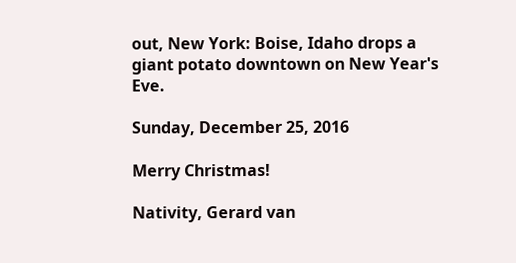out, New York: Boise, Idaho drops a giant potato downtown on New Year's Eve.

Sunday, December 25, 2016

Merry Christmas!

Nativity, Gerard van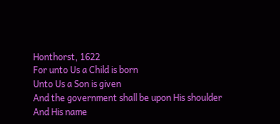Honthorst, 1622
For unto Us a Child is born
Unto Us a Son is given
And the government shall be upon His shoulder
And His name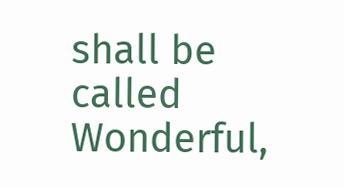shall be called Wonderful,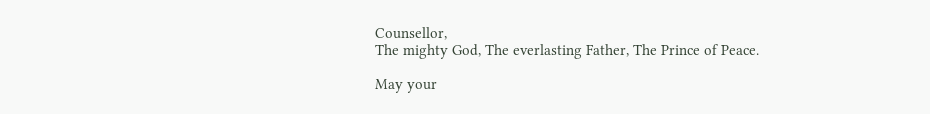Counsellor,
The mighty God, The everlasting Father, The Prince of Peace.

May your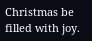Christmas be filled with joy.